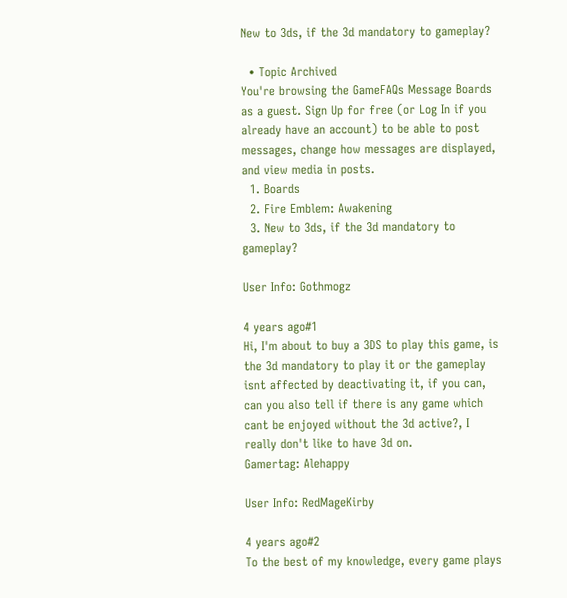New to 3ds, if the 3d mandatory to gameplay?

  • Topic Archived
You're browsing the GameFAQs Message Boards as a guest. Sign Up for free (or Log In if you already have an account) to be able to post messages, change how messages are displayed, and view media in posts.
  1. Boards
  2. Fire Emblem: Awakening
  3. New to 3ds, if the 3d mandatory to gameplay?

User Info: Gothmogz

4 years ago#1
Hi, I'm about to buy a 3DS to play this game, is the 3d mandatory to play it or the gameplay isnt affected by deactivating it, if you can, can you also tell if there is any game which cant be enjoyed without the 3d active?, I really don't like to have 3d on.
Gamertag: Alehappy

User Info: RedMageKirby

4 years ago#2
To the best of my knowledge, every game plays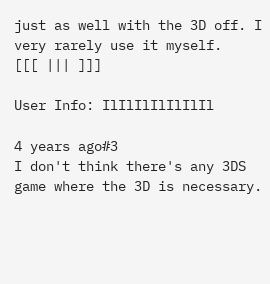just as well with the 3D off. I very rarely use it myself.
[[[ ||| ]]]

User Info: IlIlIlIlIlIlIl

4 years ago#3
I don't think there's any 3DS game where the 3D is necessary.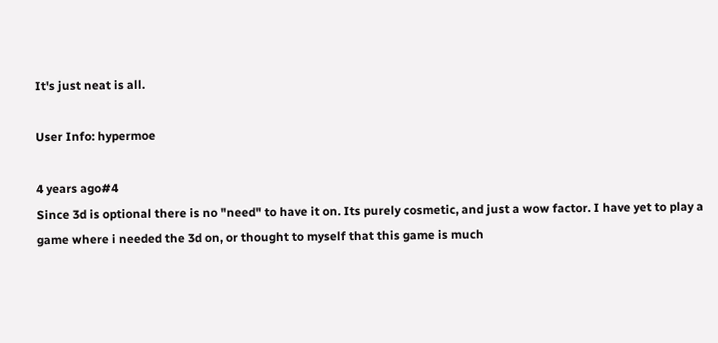It's just neat is all.

User Info: hypermoe

4 years ago#4
Since 3d is optional there is no "need" to have it on. Its purely cosmetic, and just a wow factor. I have yet to play a game where i needed the 3d on, or thought to myself that this game is much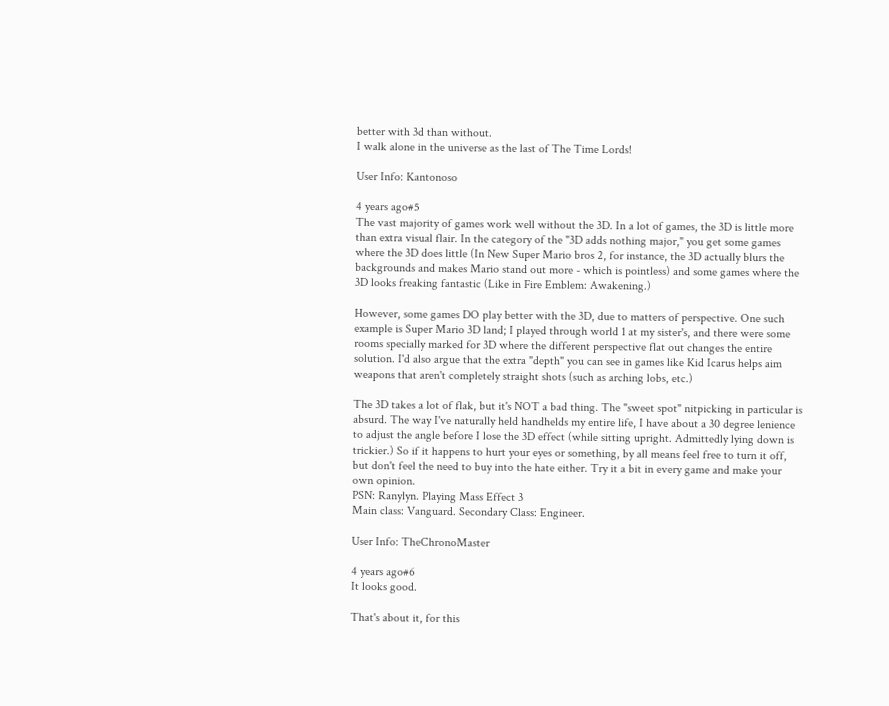better with 3d than without.
I walk alone in the universe as the last of The Time Lords!

User Info: Kantonoso

4 years ago#5
The vast majority of games work well without the 3D. In a lot of games, the 3D is little more than extra visual flair. In the category of the "3D adds nothing major," you get some games where the 3D does little (In New Super Mario bros 2, for instance, the 3D actually blurs the backgrounds and makes Mario stand out more - which is pointless) and some games where the 3D looks freaking fantastic (Like in Fire Emblem: Awakening.)

However, some games DO play better with the 3D, due to matters of perspective. One such example is Super Mario 3D land; I played through world 1 at my sister's, and there were some rooms specially marked for 3D where the different perspective flat out changes the entire solution. I'd also argue that the extra "depth" you can see in games like Kid Icarus helps aim weapons that aren't completely straight shots (such as arching lobs, etc.)

The 3D takes a lot of flak, but it's NOT a bad thing. The "sweet spot" nitpicking in particular is absurd. The way I've naturally held handhelds my entire life, I have about a 30 degree lenience to adjust the angle before I lose the 3D effect (while sitting upright. Admittedly lying down is trickier.) So if it happens to hurt your eyes or something, by all means feel free to turn it off, but don't feel the need to buy into the hate either. Try it a bit in every game and make your own opinion.
PSN: Ranylyn. Playing Mass Effect 3
Main class: Vanguard. Secondary Class: Engineer.

User Info: TheChronoMaster

4 years ago#6
It looks good.

That's about it, for this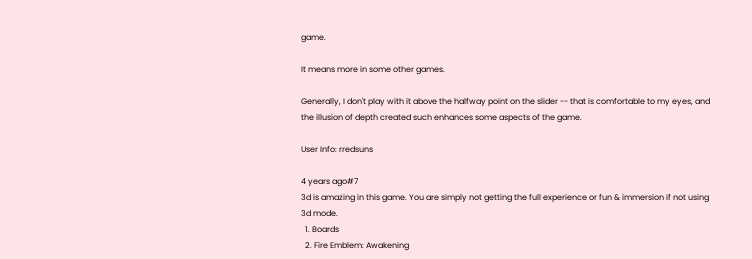game.

It means more in some other games.

Generally, I don't play with it above the halfway point on the slider -- that is comfortable to my eyes, and the illusion of depth created such enhances some aspects of the game.

User Info: rredsuns

4 years ago#7
3d is amazing in this game. You are simply not getting the full experience or fun & immersion if not using 3d mode.
  1. Boards
  2. Fire Emblem: Awakening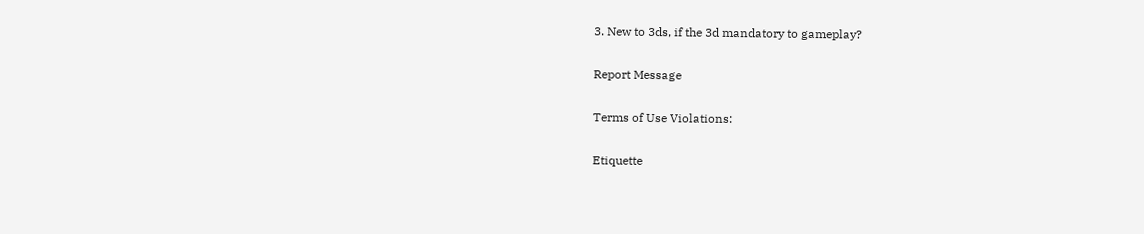3. New to 3ds, if the 3d mandatory to gameplay?

Report Message

Terms of Use Violations:

Etiquette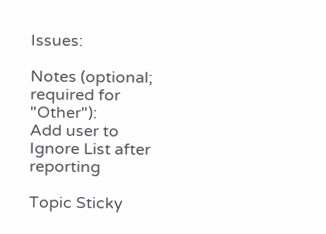Issues:

Notes (optional; required for "Other"):
Add user to Ignore List after reporting

Topic Sticky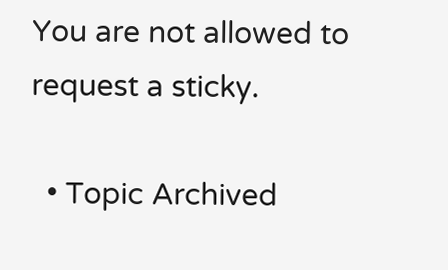You are not allowed to request a sticky.

  • Topic Archived